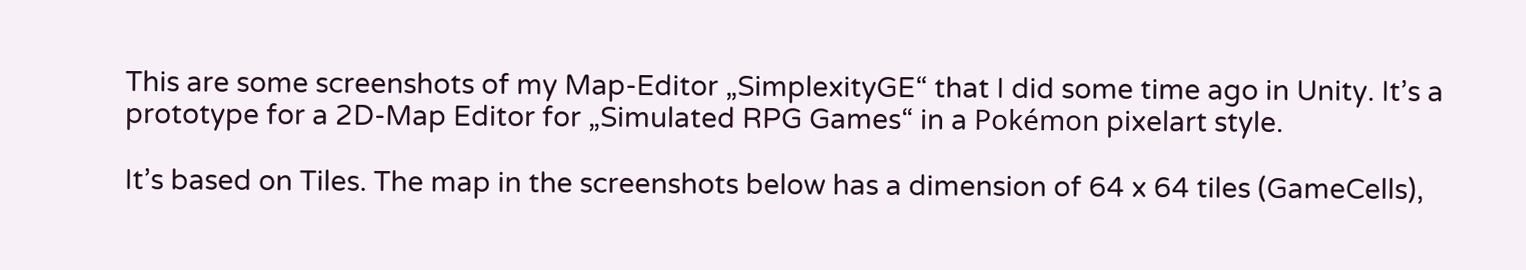This are some screenshots of my Map-Editor „SimplexityGE“ that I did some time ago in Unity. It’s a prototype for a 2D-Map Editor for „Simulated RPG Games“ in a Pokémon pixelart style.

It’s based on Tiles. The map in the screenshots below has a dimension of 64 x 64 tiles (GameCells),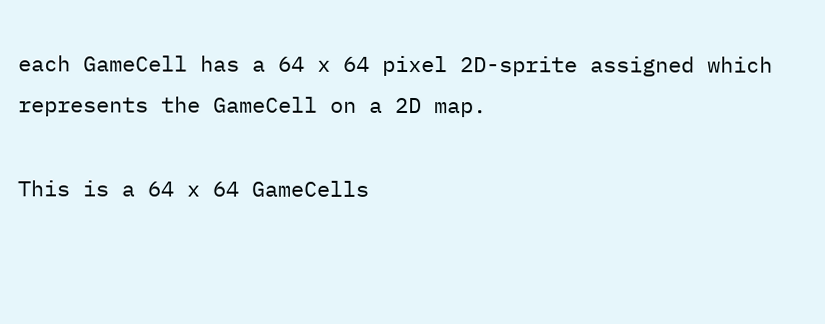each GameCell has a 64 x 64 pixel 2D-sprite assigned which represents the GameCell on a 2D map.

This is a 64 x 64 GameCells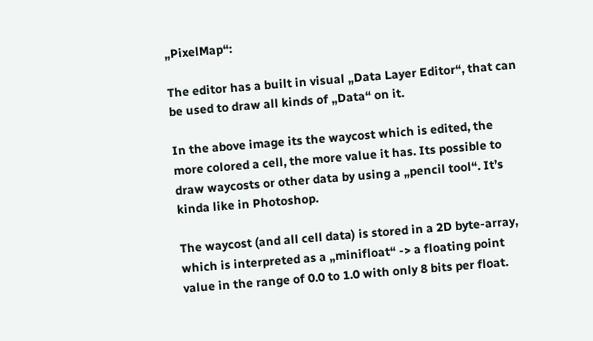„PixelMap“:

The editor has a built in visual „Data Layer Editor“, that can be used to draw all kinds of „Data“ on it.

In the above image its the waycost which is edited, the more colored a cell, the more value it has. Its possible to draw waycosts or other data by using a „pencil tool“. It’s kinda like in Photoshop.

The waycost (and all cell data) is stored in a 2D byte-array, which is interpreted as a „minifloat“ -> a floating point value in the range of 0.0 to 1.0 with only 8 bits per float.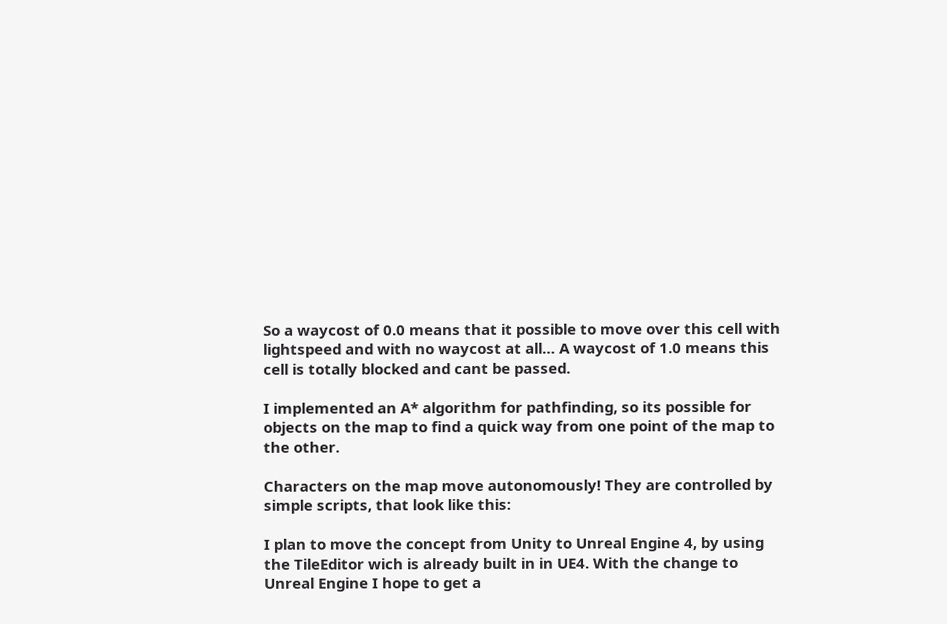So a waycost of 0.0 means that it possible to move over this cell with lightspeed and with no waycost at all… A waycost of 1.0 means this cell is totally blocked and cant be passed.

I implemented an A* algorithm for pathfinding, so its possible for objects on the map to find a quick way from one point of the map to the other.

Characters on the map move autonomously! They are controlled by simple scripts, that look like this:

I plan to move the concept from Unity to Unreal Engine 4, by using the TileEditor wich is already built in in UE4. With the change to Unreal Engine I hope to get a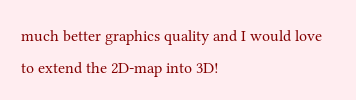much better graphics quality and I would love to extend the 2D-map into 3D!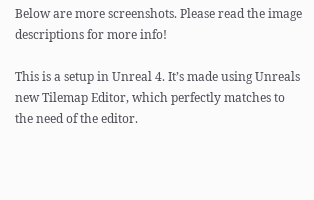Below are more screenshots. Please read the image descriptions for more info!

This is a setup in Unreal 4. It’s made using Unreals new Tilemap Editor, which perfectly matches to the need of the editor.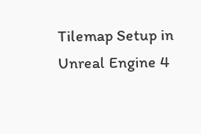Tilemap Setup in Unreal Engine 4